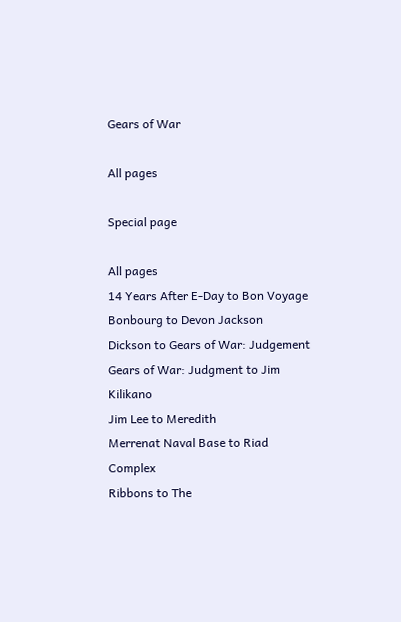Gears of War

All pages

Special page

All pages
14 Years After E-Day to Bon Voyage
Bonbourg to Devon Jackson
Dickson to Gears of War: Judgement
Gears of War: Judgment to Jim Kilikano
Jim Lee to Meredith
Merrenat Naval Base to Riad Complex
Ribbons to The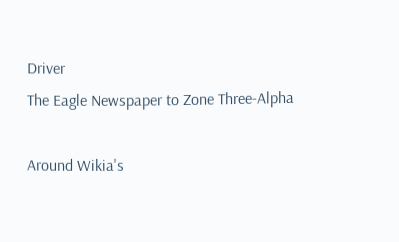Driver
The Eagle Newspaper to Zone Three-Alpha

Around Wikia's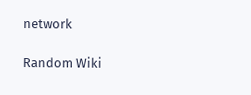network

Random Wiki